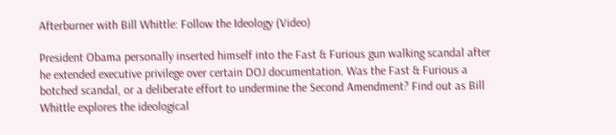Afterburner with Bill Whittle: Follow the Ideology (Video)

President Obama personally inserted himself into the Fast & Furious gun walking scandal after he extended executive privilege over certain DOJ documentation. Was the Fast & Furious a botched scandal, or a deliberate effort to undermine the Second Amendment? Find out as Bill Whittle explores the ideological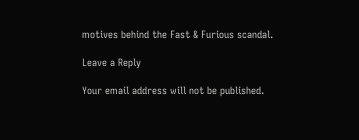motives behind the Fast & Furious scandal.

Leave a Reply

Your email address will not be published.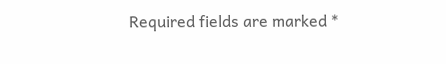Required fields are marked *